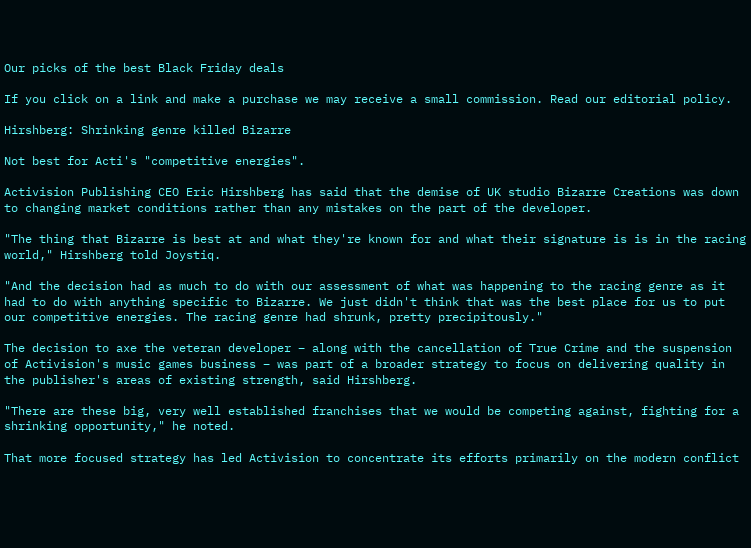Our picks of the best Black Friday deals

If you click on a link and make a purchase we may receive a small commission. Read our editorial policy.

Hirshberg: Shrinking genre killed Bizarre

Not best for Acti's "competitive energies".

Activision Publishing CEO Eric Hirshberg has said that the demise of UK studio Bizarre Creations was down to changing market conditions rather than any mistakes on the part of the developer.

"The thing that Bizarre is best at and what they're known for and what their signature is is in the racing world," Hirshberg told Joystiq.

"And the decision had as much to do with our assessment of what was happening to the racing genre as it had to do with anything specific to Bizarre. We just didn't think that was the best place for us to put our competitive energies. The racing genre had shrunk, pretty precipitously."

The decision to axe the veteran developer – along with the cancellation of True Crime and the suspension of Activision's music games business – was part of a broader strategy to focus on delivering quality in the publisher's areas of existing strength, said Hirshberg.

"There are these big, very well established franchises that we would be competing against, fighting for a shrinking opportunity," he noted.

That more focused strategy has led Activision to concentrate its efforts primarily on the modern conflict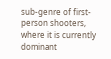sub-genre of first-person shooters, where it is currently dominant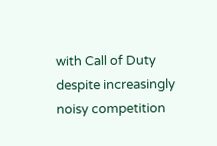with Call of Duty despite increasingly noisy competition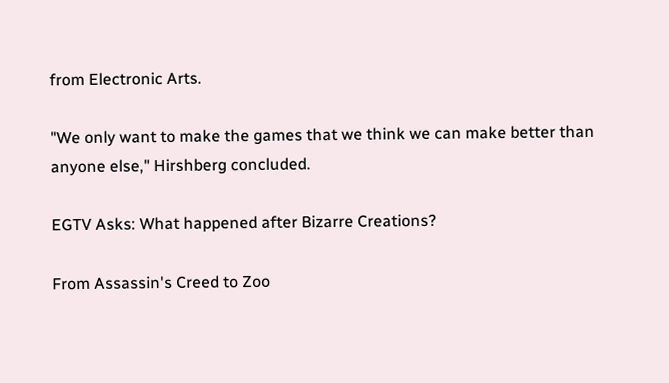from Electronic Arts.

"We only want to make the games that we think we can make better than anyone else," Hirshberg concluded.

EGTV Asks: What happened after Bizarre Creations?

From Assassin's Creed to Zoo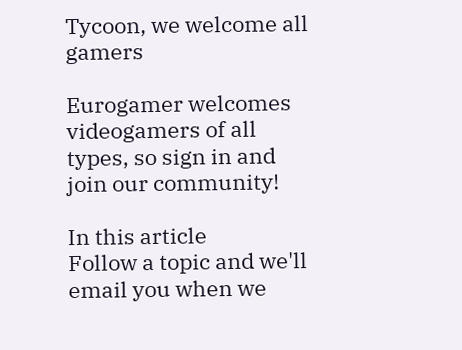Tycoon, we welcome all gamers

Eurogamer welcomes videogamers of all types, so sign in and join our community!

In this article
Follow a topic and we'll email you when we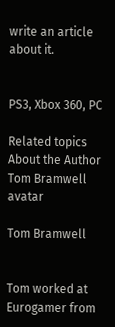write an article about it.


PS3, Xbox 360, PC

Related topics
About the Author
Tom Bramwell avatar

Tom Bramwell


Tom worked at Eurogamer from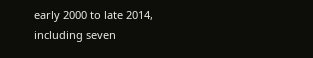early 2000 to late 2014, including seven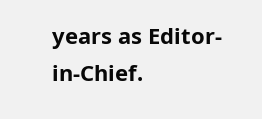years as Editor-in-Chief.